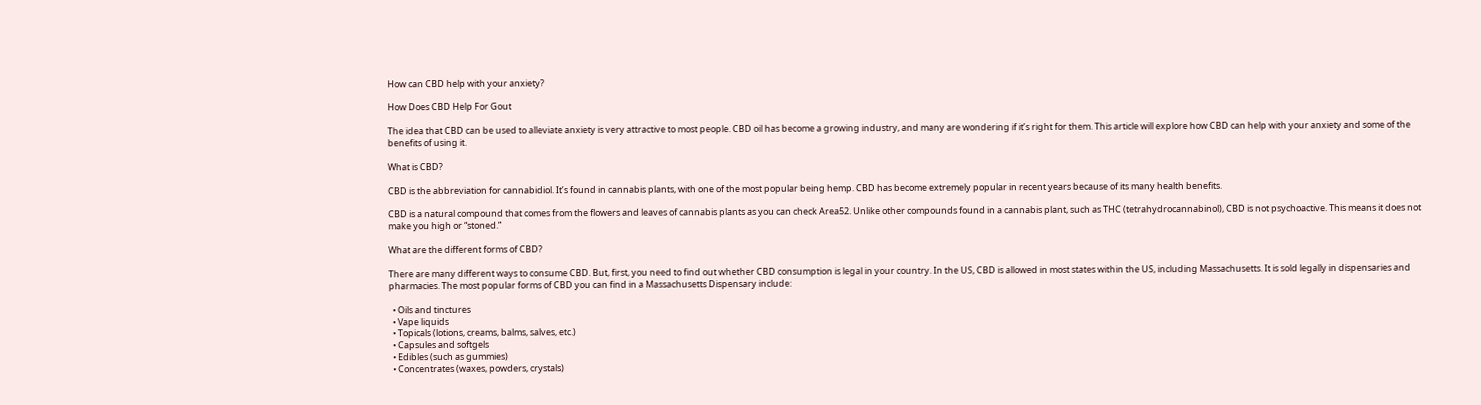How can CBD help with your anxiety?

How Does CBD Help For Gout

The idea that CBD can be used to alleviate anxiety is very attractive to most people. CBD oil has become a growing industry, and many are wondering if it’s right for them. This article will explore how CBD can help with your anxiety and some of the benefits of using it.

What is CBD?

CBD is the abbreviation for cannabidiol. It’s found in cannabis plants, with one of the most popular being hemp. CBD has become extremely popular in recent years because of its many health benefits.

CBD is a natural compound that comes from the flowers and leaves of cannabis plants as you can check Area52. Unlike other compounds found in a cannabis plant, such as THC (tetrahydrocannabinol), CBD is not psychoactive. This means it does not make you high or “stoned.”

What are the different forms of CBD?

There are many different ways to consume CBD. But, first, you need to find out whether CBD consumption is legal in your country. In the US, CBD is allowed in most states within the US, including Massachusetts. It is sold legally in dispensaries and pharmacies. The most popular forms of CBD you can find in a Massachusetts Dispensary include:

  • Oils and tinctures
  • Vape liquids
  • Topicals (lotions, creams, balms, salves, etc.)
  • Capsules and softgels
  • Edibles (such as gummies)
  • Concentrates (waxes, powders, crystals)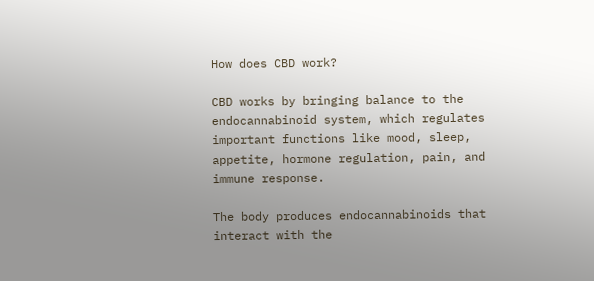How does CBD work?

CBD works by bringing balance to the endocannabinoid system, which regulates important functions like mood, sleep, appetite, hormone regulation, pain, and immune response.

The body produces endocannabinoids that interact with the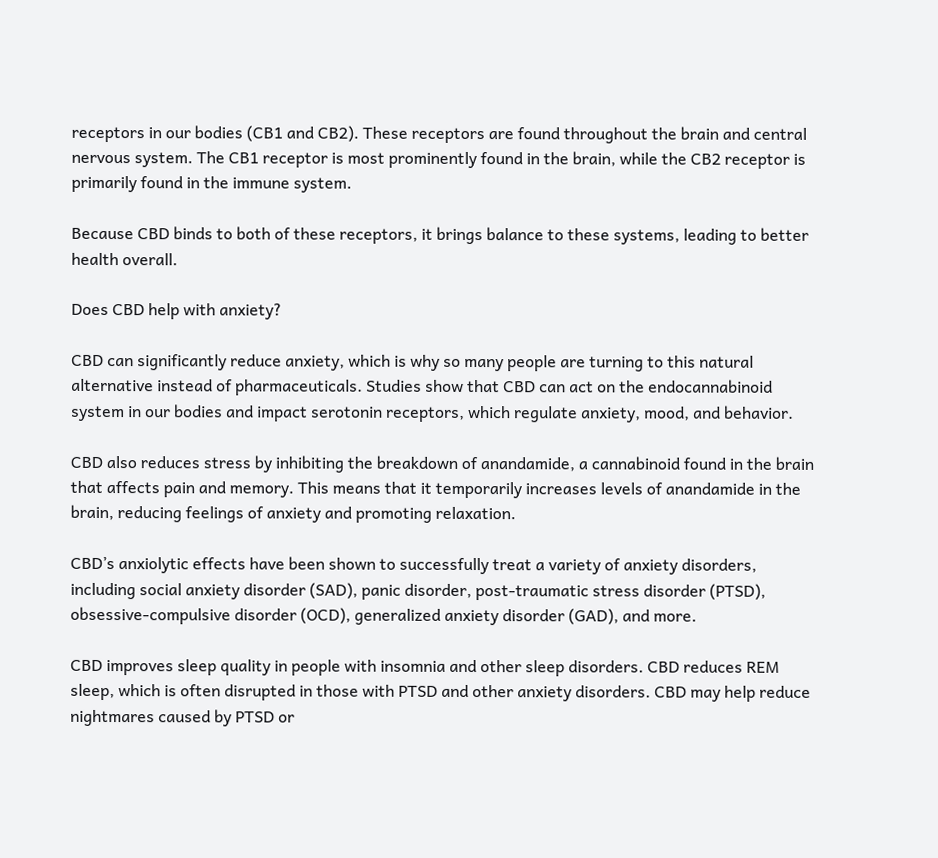receptors in our bodies (CB1 and CB2). These receptors are found throughout the brain and central nervous system. The CB1 receptor is most prominently found in the brain, while the CB2 receptor is primarily found in the immune system.

Because CBD binds to both of these receptors, it brings balance to these systems, leading to better health overall.

Does CBD help with anxiety?

CBD can significantly reduce anxiety, which is why so many people are turning to this natural alternative instead of pharmaceuticals. Studies show that CBD can act on the endocannabinoid system in our bodies and impact serotonin receptors, which regulate anxiety, mood, and behavior.

CBD also reduces stress by inhibiting the breakdown of anandamide, a cannabinoid found in the brain that affects pain and memory. This means that it temporarily increases levels of anandamide in the brain, reducing feelings of anxiety and promoting relaxation.

CBD’s anxiolytic effects have been shown to successfully treat a variety of anxiety disorders, including social anxiety disorder (SAD), panic disorder, post-traumatic stress disorder (PTSD), obsessive-compulsive disorder (OCD), generalized anxiety disorder (GAD), and more.

CBD improves sleep quality in people with insomnia and other sleep disorders. CBD reduces REM sleep, which is often disrupted in those with PTSD and other anxiety disorders. CBD may help reduce nightmares caused by PTSD or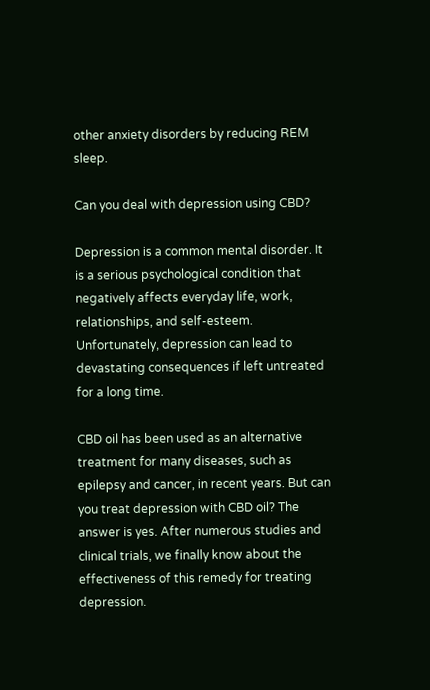other anxiety disorders by reducing REM sleep.

Can you deal with depression using CBD?

Depression is a common mental disorder. It is a serious psychological condition that negatively affects everyday life, work, relationships, and self-esteem. Unfortunately, depression can lead to devastating consequences if left untreated for a long time.

CBD oil has been used as an alternative treatment for many diseases, such as epilepsy and cancer, in recent years. But can you treat depression with CBD oil? The answer is yes. After numerous studies and clinical trials, we finally know about the effectiveness of this remedy for treating depression.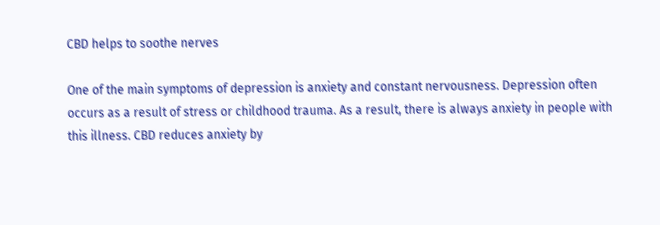CBD helps to soothe nerves

One of the main symptoms of depression is anxiety and constant nervousness. Depression often occurs as a result of stress or childhood trauma. As a result, there is always anxiety in people with this illness. CBD reduces anxiety by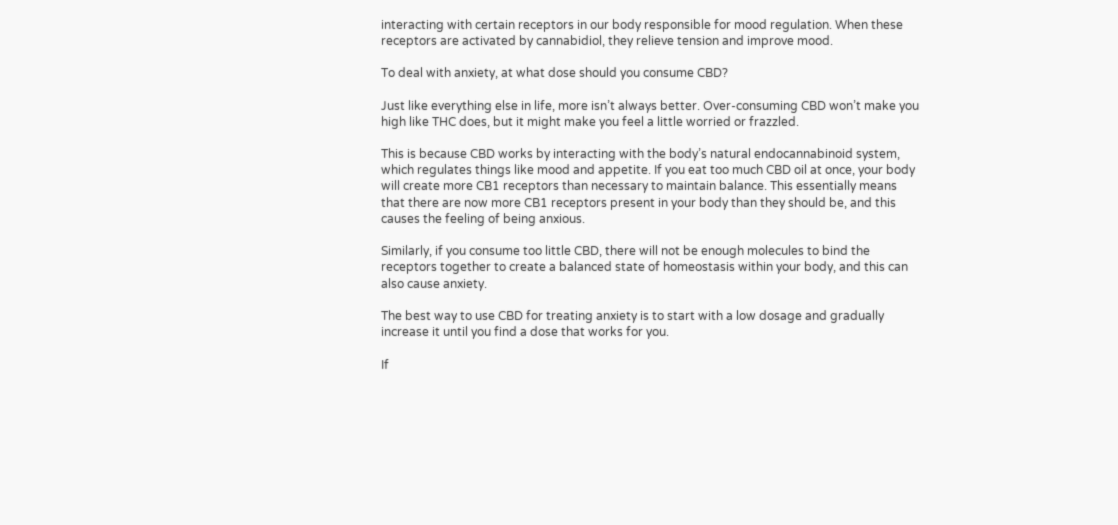interacting with certain receptors in our body responsible for mood regulation. When these receptors are activated by cannabidiol, they relieve tension and improve mood.

To deal with anxiety, at what dose should you consume CBD?

Just like everything else in life, more isn’t always better. Over-consuming CBD won’t make you high like THC does, but it might make you feel a little worried or frazzled.

This is because CBD works by interacting with the body’s natural endocannabinoid system, which regulates things like mood and appetite. If you eat too much CBD oil at once, your body will create more CB1 receptors than necessary to maintain balance. This essentially means that there are now more CB1 receptors present in your body than they should be, and this causes the feeling of being anxious.

Similarly, if you consume too little CBD, there will not be enough molecules to bind the receptors together to create a balanced state of homeostasis within your body, and this can also cause anxiety.

The best way to use CBD for treating anxiety is to start with a low dosage and gradually increase it until you find a dose that works for you.

If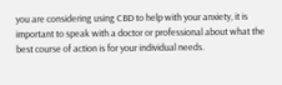you are considering using CBD to help with your anxiety, it is important to speak with a doctor or professional about what the best course of action is for your individual needs.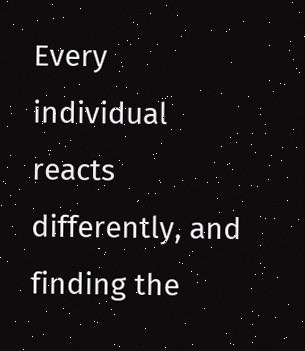Every individual reacts differently, and finding the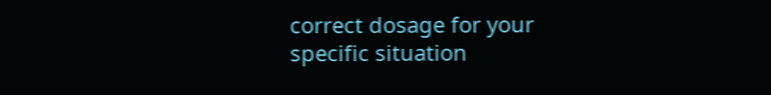correct dosage for your specific situation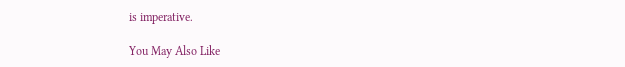is imperative.

You May Also Like